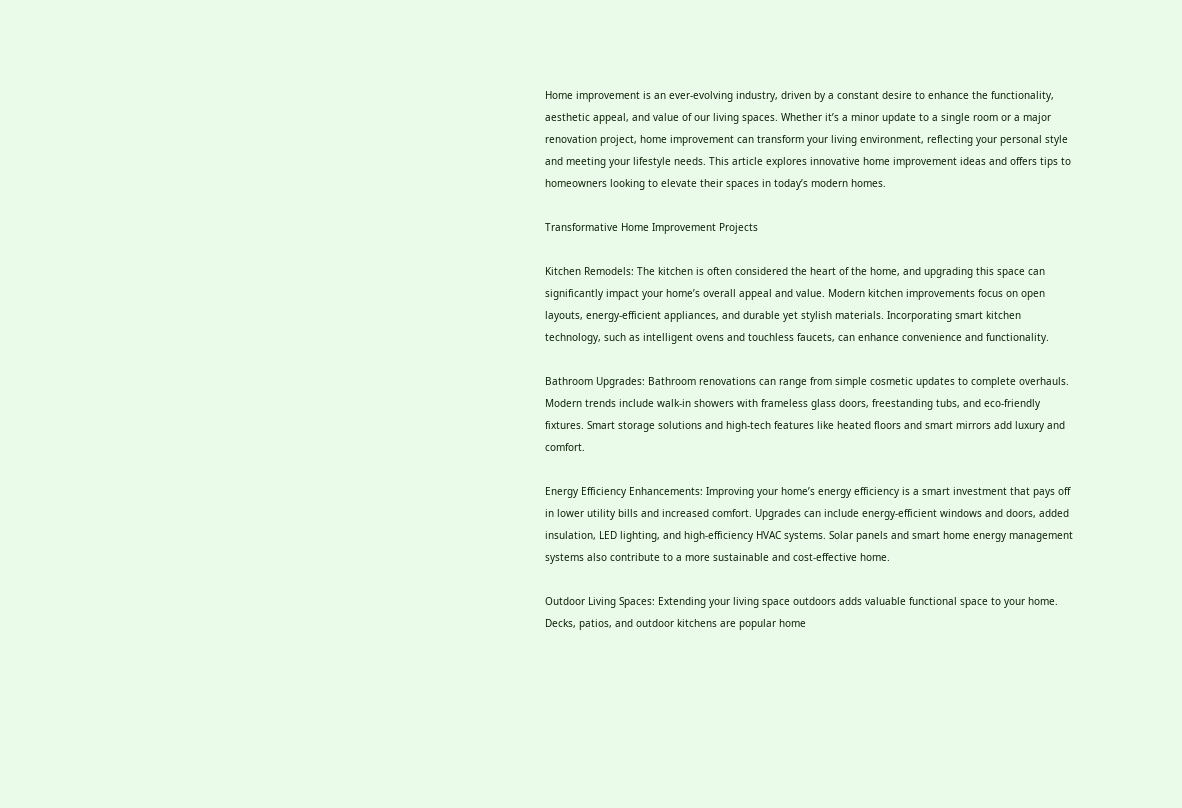Home improvement is an ever-evolving industry, driven by a constant desire to enhance the functionality, aesthetic appeal, and value of our living spaces. Whether it’s a minor update to a single room or a major renovation project, home improvement can transform your living environment, reflecting your personal style and meeting your lifestyle needs. This article explores innovative home improvement ideas and offers tips to homeowners looking to elevate their spaces in today’s modern homes.

Transformative Home Improvement Projects

Kitchen Remodels: The kitchen is often considered the heart of the home, and upgrading this space can significantly impact your home’s overall appeal and value. Modern kitchen improvements focus on open layouts, energy-efficient appliances, and durable yet stylish materials. Incorporating smart kitchen technology, such as intelligent ovens and touchless faucets, can enhance convenience and functionality.

Bathroom Upgrades: Bathroom renovations can range from simple cosmetic updates to complete overhauls. Modern trends include walk-in showers with frameless glass doors, freestanding tubs, and eco-friendly fixtures. Smart storage solutions and high-tech features like heated floors and smart mirrors add luxury and comfort.

Energy Efficiency Enhancements: Improving your home’s energy efficiency is a smart investment that pays off in lower utility bills and increased comfort. Upgrades can include energy-efficient windows and doors, added insulation, LED lighting, and high-efficiency HVAC systems. Solar panels and smart home energy management systems also contribute to a more sustainable and cost-effective home.

Outdoor Living Spaces: Extending your living space outdoors adds valuable functional space to your home. Decks, patios, and outdoor kitchens are popular home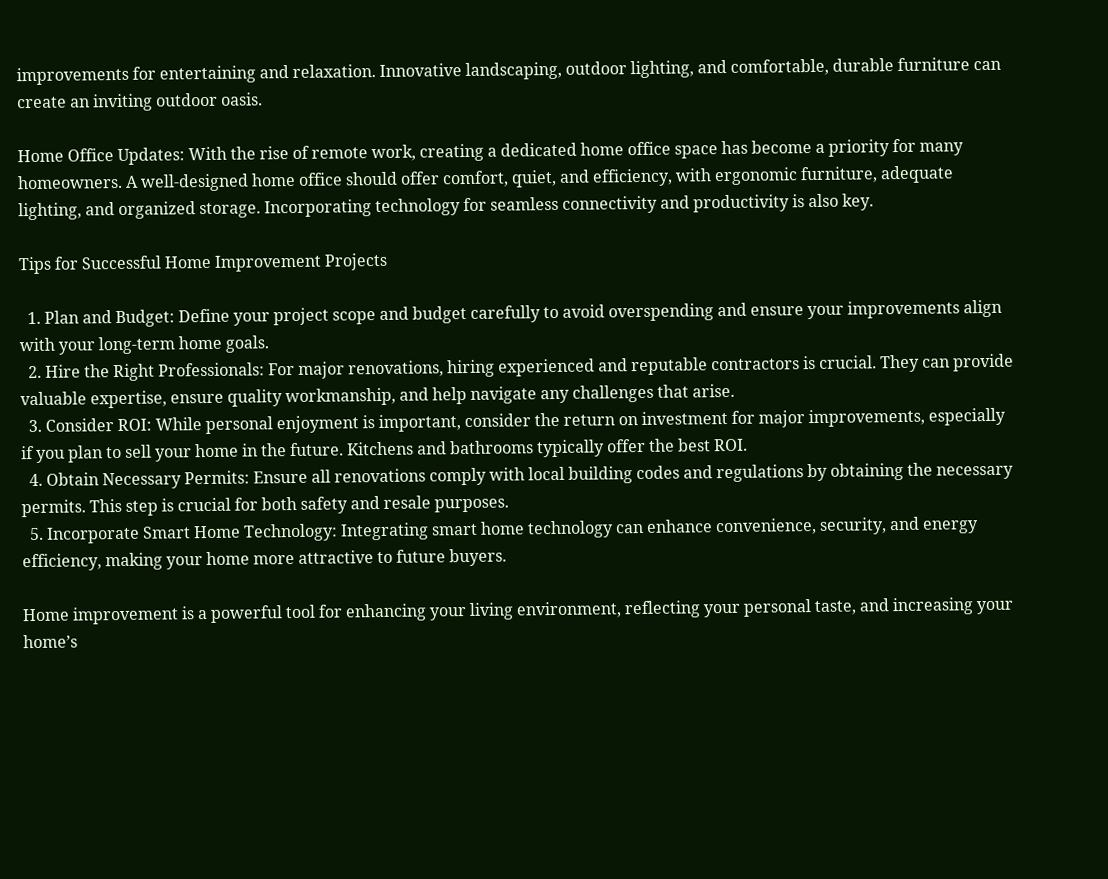improvements for entertaining and relaxation. Innovative landscaping, outdoor lighting, and comfortable, durable furniture can create an inviting outdoor oasis.

Home Office Updates: With the rise of remote work, creating a dedicated home office space has become a priority for many homeowners. A well-designed home office should offer comfort, quiet, and efficiency, with ergonomic furniture, adequate lighting, and organized storage. Incorporating technology for seamless connectivity and productivity is also key.

Tips for Successful Home Improvement Projects

  1. Plan and Budget: Define your project scope and budget carefully to avoid overspending and ensure your improvements align with your long-term home goals.
  2. Hire the Right Professionals: For major renovations, hiring experienced and reputable contractors is crucial. They can provide valuable expertise, ensure quality workmanship, and help navigate any challenges that arise.
  3. Consider ROI: While personal enjoyment is important, consider the return on investment for major improvements, especially if you plan to sell your home in the future. Kitchens and bathrooms typically offer the best ROI.
  4. Obtain Necessary Permits: Ensure all renovations comply with local building codes and regulations by obtaining the necessary permits. This step is crucial for both safety and resale purposes.
  5. Incorporate Smart Home Technology: Integrating smart home technology can enhance convenience, security, and energy efficiency, making your home more attractive to future buyers.

Home improvement is a powerful tool for enhancing your living environment, reflecting your personal taste, and increasing your home’s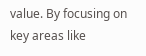value. By focusing on key areas like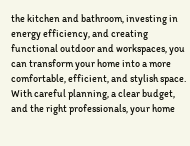the kitchen and bathroom, investing in energy efficiency, and creating functional outdoor and workspaces, you can transform your home into a more comfortable, efficient, and stylish space. With careful planning, a clear budget, and the right professionals, your home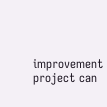improvement project can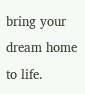bring your dream home to life.